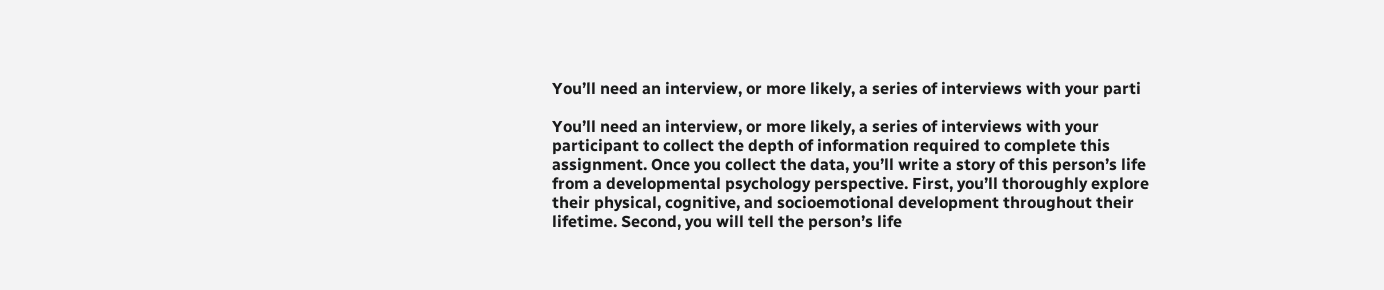You’ll need an interview, or more likely, a series of interviews with your parti

You’ll need an interview, or more likely, a series of interviews with your participant to collect the depth of information required to complete this assignment. Once you collect the data, you’ll write a story of this person’s life from a developmental psychology perspective. First, you’ll thoroughly explore their physical, cognitive, and socioemotional development throughout their lifetime. Second, you will tell the person’s life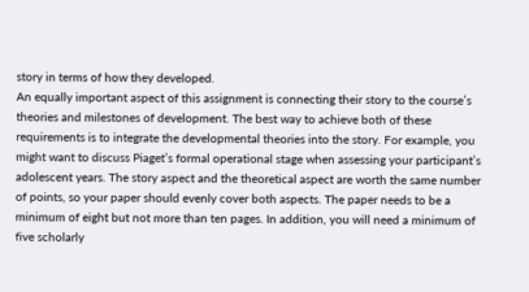story in terms of how they developed.
An equally important aspect of this assignment is connecting their story to the course’s theories and milestones of development. The best way to achieve both of these requirements is to integrate the developmental theories into the story. For example, you might want to discuss Piaget’s formal operational stage when assessing your participant’s adolescent years. The story aspect and the theoretical aspect are worth the same number of points, so your paper should evenly cover both aspects. The paper needs to be a minimum of eight but not more than ten pages. In addition, you will need a minimum of five scholarly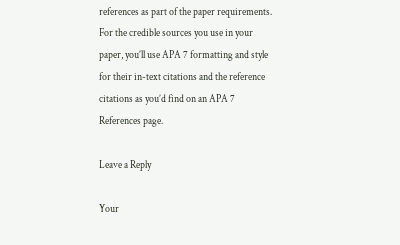references as part of the paper requirements. For the credible sources you use in your paper, you’ll use APA 7 formatting and style for their in-text citations and the reference citations as you’d find on an APA 7 References page.

Leave a Reply

Your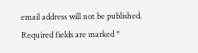email address will not be published. Required fields are marked *